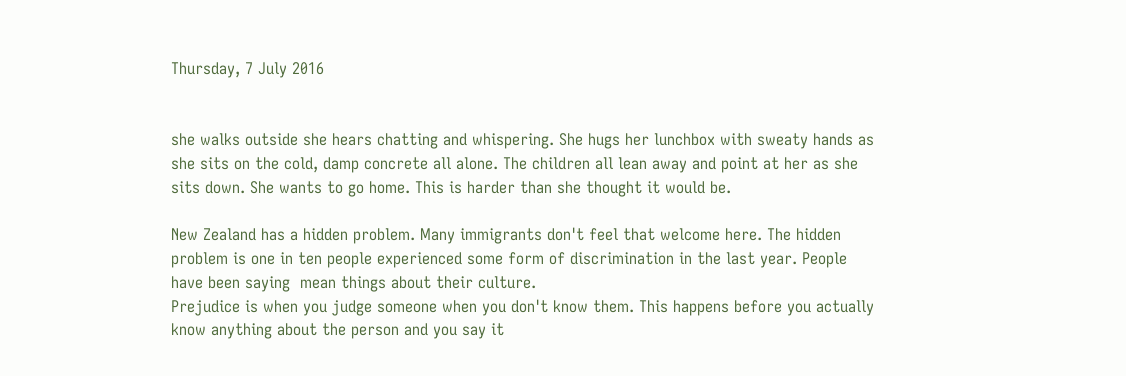Thursday, 7 July 2016


she walks outside she hears chatting and whispering. She hugs her lunchbox with sweaty hands as she sits on the cold, damp concrete all alone. The children all lean away and point at her as she sits down. She wants to go home. This is harder than she thought it would be.

New Zealand has a hidden problem. Many immigrants don't feel that welcome here. The hidden problem is one in ten people experienced some form of discrimination in the last year. People have been saying  mean things about their culture.
Prejudice is when you judge someone when you don't know them. This happens before you actually know anything about the person and you say it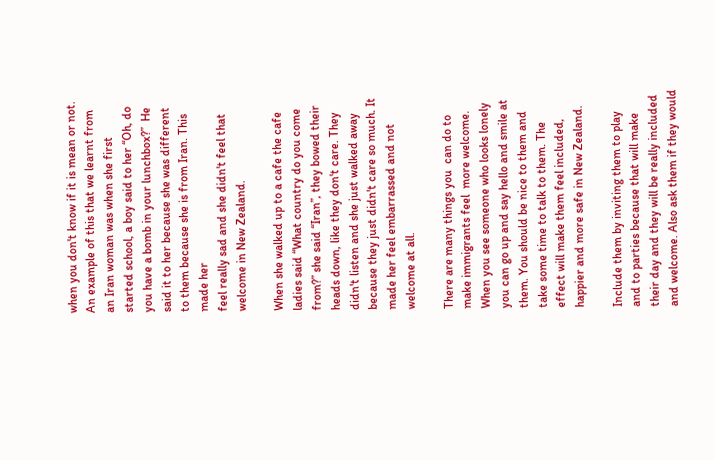when you don't know if it is mean or not. An example of this that we learnt from an Iran woman was when she first started school, a boy said to her “Oh, do you have a bomb in your lunchbox?”  He said it to her because she was different to them because she is from Iran. This made her
feel really sad and she didn't feel that welcome in New Zealand.

When she walked up to a cafe the cafe ladies said “What country do you come from?” she said “Iran”, they bowed their heads down, like they don't care. They didn't listen and she just walked away because they just didn't care so much. It made her feel embarrassed and not welcome at all.

There are many things you  can do to make immigrants feel  more welcome. When you see someone who looks lonely you can go up and say hello and smile at them. You should be nice to them and take some time to talk to them. The effect will make them feel included, happier and more safe in New Zealand.

Include them by inviting them to play and to parties because that will make their day and they will be really included and welcome. Also ask them if they would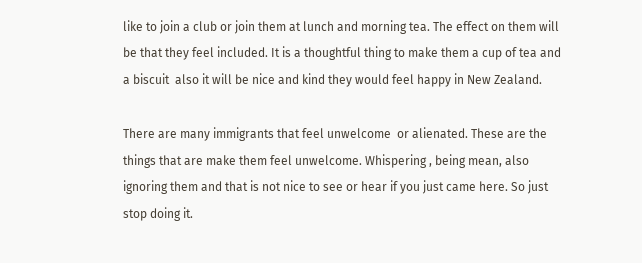like to join a club or join them at lunch and morning tea. The effect on them will be that they feel included. It is a thoughtful thing to make them a cup of tea and a biscuit  also it will be nice and kind they would feel happy in New Zealand.

There are many immigrants that feel unwelcome  or alienated. These are the things that are make them feel unwelcome. Whispering , being mean, also ignoring them and that is not nice to see or hear if you just came here. So just stop doing it.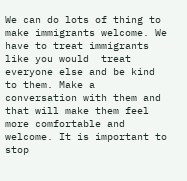We can do lots of thing to make immigrants welcome. We have to treat immigrants  like you would  treat everyone else and be kind to them. Make a conversation with them and that will make them feel more comfortable and welcome. It is important to stop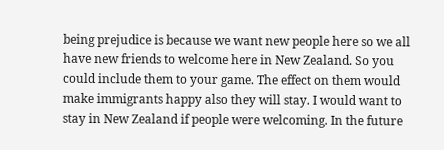being prejudice is because we want new people here so we all have new friends to welcome here in New Zealand. So you could include them to your game. The effect on them would make immigrants happy also they will stay. I would want to stay in New Zealand if people were welcoming. In the future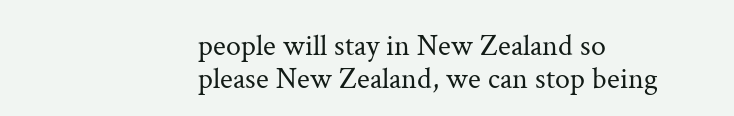people will stay in New Zealand so please New Zealand, we can stop being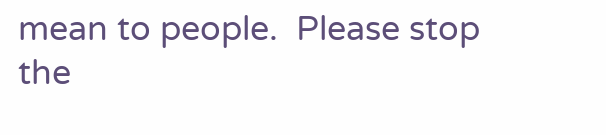mean to people.  Please stop the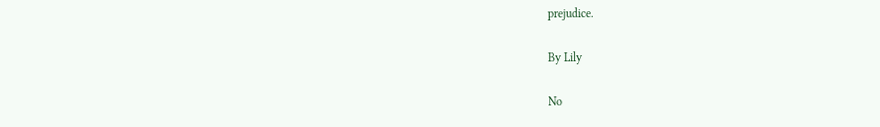prejudice.

By Lily

No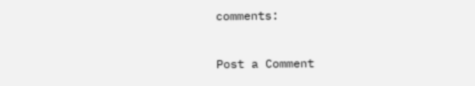comments:

Post a Comment